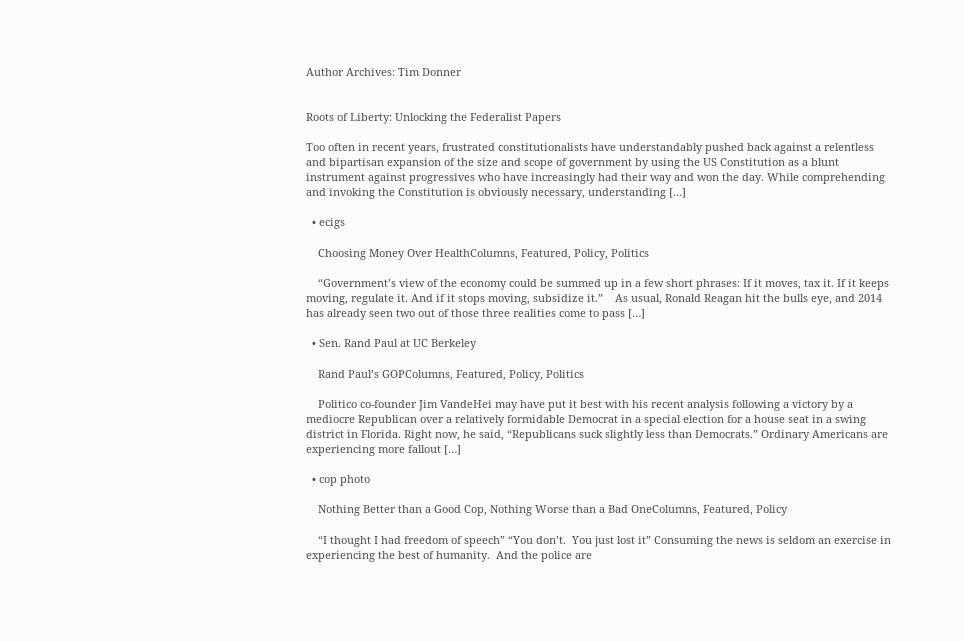Author Archives: Tim Donner


Roots of Liberty: Unlocking the Federalist Papers

Too often in recent years, frustrated constitutionalists have understandably pushed back against a relentless and bipartisan expansion of the size and scope of government by using the US Constitution as a blunt instrument against progressives who have increasingly had their way and won the day. While comprehending and invoking the Constitution is obviously necessary, understanding […]

  • ecigs

    Choosing Money Over HealthColumns, Featured, Policy, Politics

    “Government’s view of the economy could be summed up in a few short phrases: If it moves, tax it. If it keeps moving, regulate it. And if it stops moving, subsidize it.”    As usual, Ronald Reagan hit the bulls eye, and 2014 has already seen two out of those three realities come to pass […]

  • Sen. Rand Paul at UC Berkeley

    Rand Paul’s GOPColumns, Featured, Policy, Politics

    Politico co-founder Jim VandeHei may have put it best with his recent analysis following a victory by a mediocre Republican over a relatively formidable Democrat in a special election for a house seat in a swing district in Florida. Right now, he said, “Republicans suck slightly less than Democrats.” Ordinary Americans are experiencing more fallout […]

  • cop photo

    Nothing Better than a Good Cop, Nothing Worse than a Bad OneColumns, Featured, Policy

    “I thought I had freedom of speech” “You don’t.  You just lost it” Consuming the news is seldom an exercise in experiencing the best of humanity.  And the police are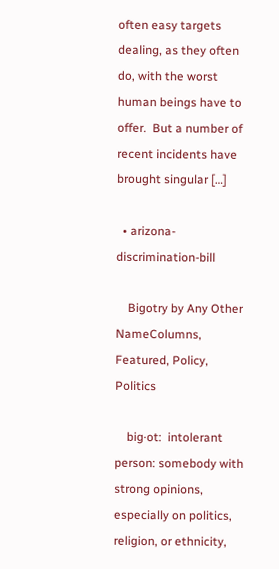often easy targets dealing, as they often do, with the worst human beings have to offer.  But a number of recent incidents have brought singular […]

  • arizona-discrimination-bill

    Bigotry by Any Other NameColumns, Featured, Policy, Politics

    big·ot:  intolerant person: somebody with strong opinions, especially on politics, religion, or ethnicity,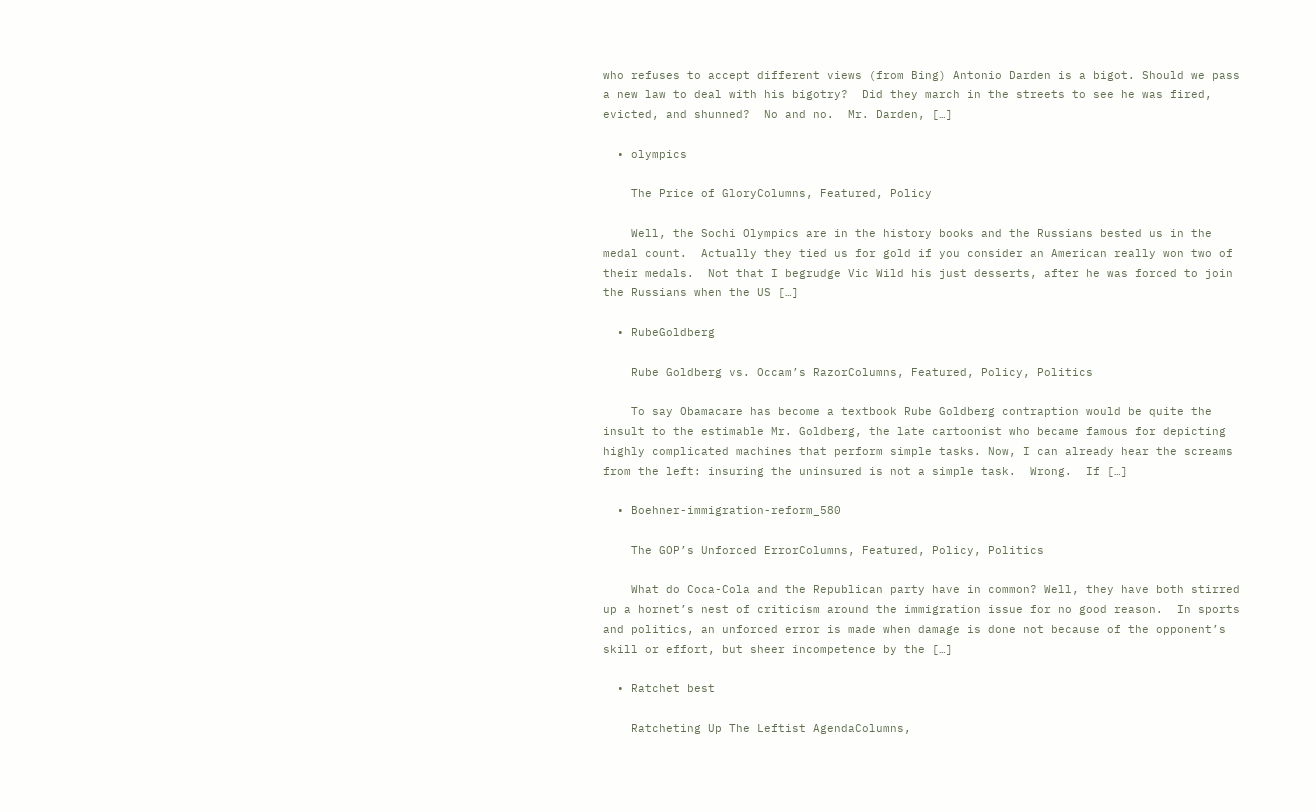who refuses to accept different views (from Bing) Antonio Darden is a bigot. Should we pass a new law to deal with his bigotry?  Did they march in the streets to see he was fired, evicted, and shunned?  No and no.  Mr. Darden, […]

  • olympics

    The Price of GloryColumns, Featured, Policy

    Well, the Sochi Olympics are in the history books and the Russians bested us in the medal count.  Actually they tied us for gold if you consider an American really won two of their medals.  Not that I begrudge Vic Wild his just desserts, after he was forced to join the Russians when the US […]

  • RubeGoldberg

    Rube Goldberg vs. Occam’s RazorColumns, Featured, Policy, Politics

    To say Obamacare has become a textbook Rube Goldberg contraption would be quite the insult to the estimable Mr. Goldberg, the late cartoonist who became famous for depicting highly complicated machines that perform simple tasks. Now, I can already hear the screams from the left: insuring the uninsured is not a simple task.  Wrong.  If […]

  • Boehner-immigration-reform_580

    The GOP’s Unforced ErrorColumns, Featured, Policy, Politics

    What do Coca-Cola and the Republican party have in common? Well, they have both stirred up a hornet’s nest of criticism around the immigration issue for no good reason.  In sports and politics, an unforced error is made when damage is done not because of the opponent’s skill or effort, but sheer incompetence by the […]

  • Ratchet best

    Ratcheting Up The Leftist AgendaColumns,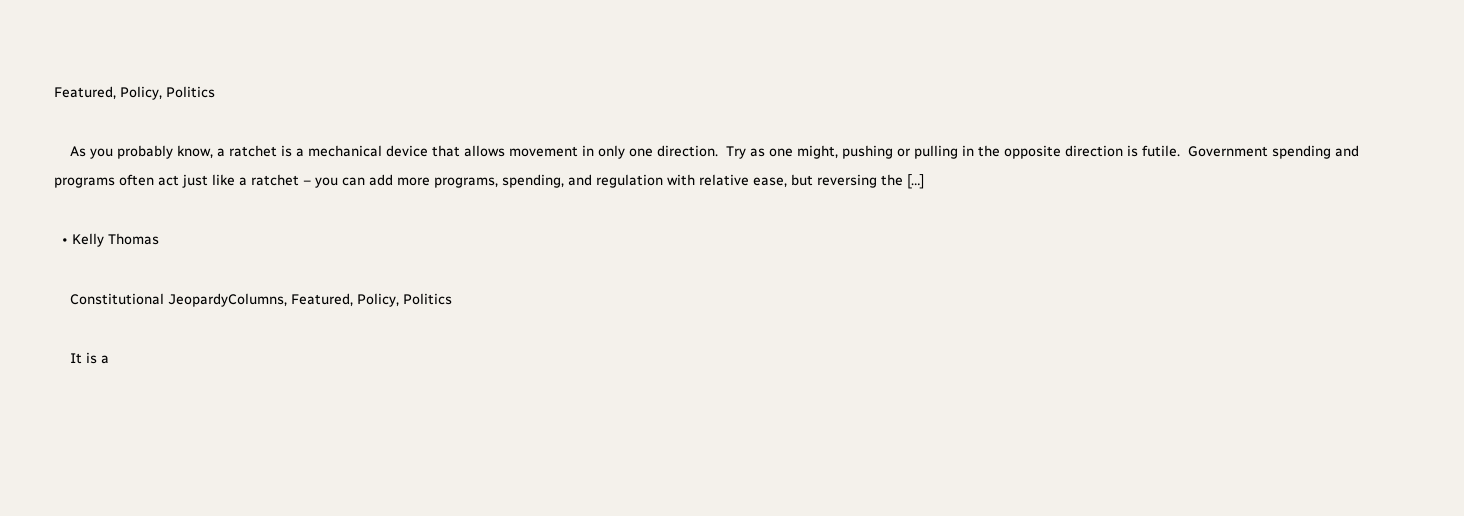Featured, Policy, Politics

    As you probably know, a ratchet is a mechanical device that allows movement in only one direction.  Try as one might, pushing or pulling in the opposite direction is futile.  Government spending and programs often act just like a ratchet – you can add more programs, spending, and regulation with relative ease, but reversing the […]

  • Kelly Thomas

    Constitutional JeopardyColumns, Featured, Policy, Politics

    It is a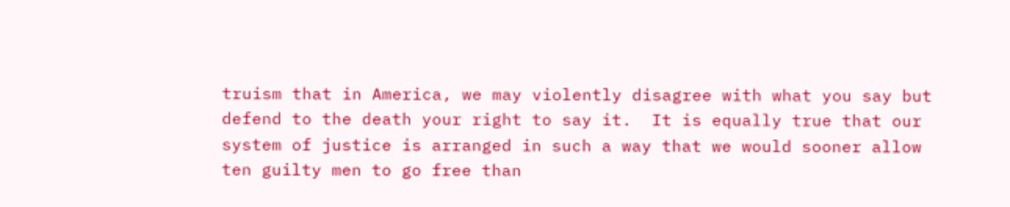truism that in America, we may violently disagree with what you say but defend to the death your right to say it.  It is equally true that our system of justice is arranged in such a way that we would sooner allow ten guilty men to go free than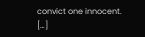convict one innocent. […]